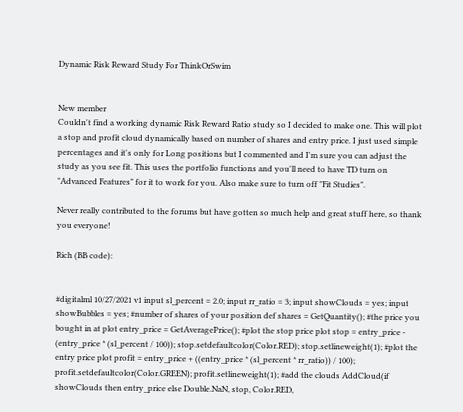Dynamic Risk Reward Study For ThinkOrSwim


New member
Couldn't find a working dynamic Risk Reward Ratio study so I decided to make one. This will plot a stop and profit cloud dynamically based on number of shares and entry price. I just used simple percentages and it's only for Long positions but I commented and I'm sure you can adjust the study as you see fit. This uses the portfolio functions and you'll need to have TD turn on "Advanced Features" for it to work for you. Also make sure to turn off "Fit Studies".

Never really contributed to the forums but have gotten so much help and great stuff here, so thank you everyone!

Rich (BB code):


#digitalml 10/27/2021 v1 input sl_percent = 2.0; input rr_ratio = 3; input showClouds = yes; input showBubbles = yes; #number of shares of your position def shares = GetQuantity(); #the price you bought in at plot entry_price = GetAveragePrice(); #plot the stop price plot stop = entry_price - (entry_price * (sl_percent / 100)); stop.setdefaultcolor(Color.RED); stop.setlineweight(1); #plot the entry price plot profit = entry_price + ((entry_price * (sl_percent * rr_ratio)) / 100); profit.setdefaultcolor(Color.GREEN); profit.setlineweight(1); #add the clouds AddCloud(if showClouds then entry_price else Double.NaN, stop, Color.RED,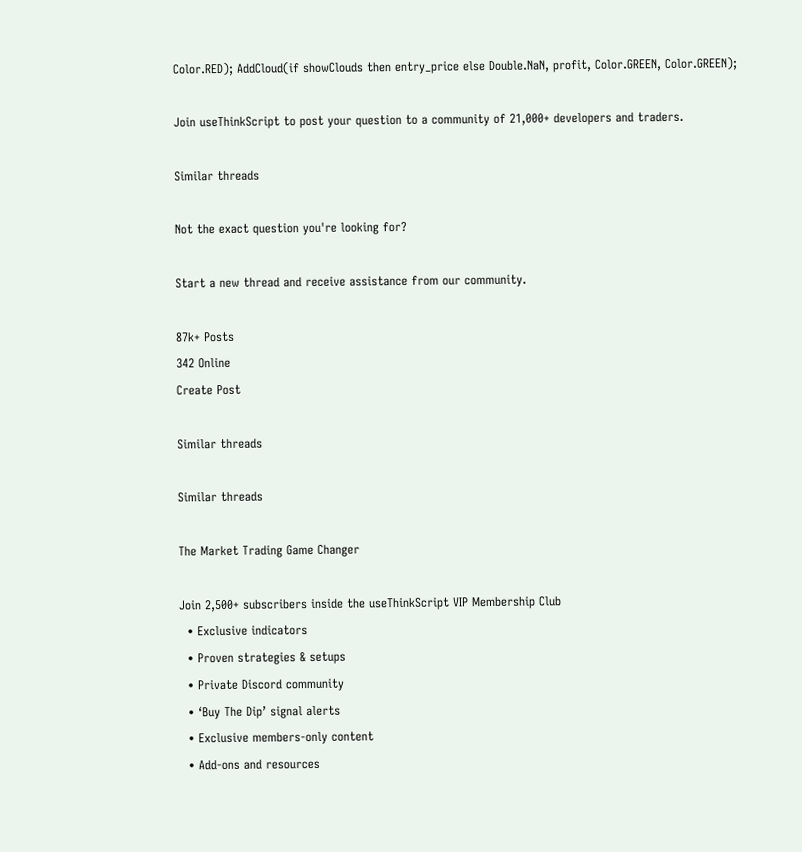Color.RED); AddCloud(if showClouds then entry_price else Double.NaN, profit, Color.GREEN, Color.GREEN);

Join useThinkScript to post your question to a community of 21,000+ developers and traders.

Similar threads

Not the exact question you're looking for?

Start a new thread and receive assistance from our community.

87k+ Posts
342 Online
Create Post

Similar threads

Similar threads

The Market Trading Game Changer

Join 2,500+ subscribers inside the useThinkScript VIP Membership Club
  • Exclusive indicators
  • Proven strategies & setups
  • Private Discord community
  • ‘Buy The Dip’ signal alerts
  • Exclusive members-only content
  • Add-ons and resources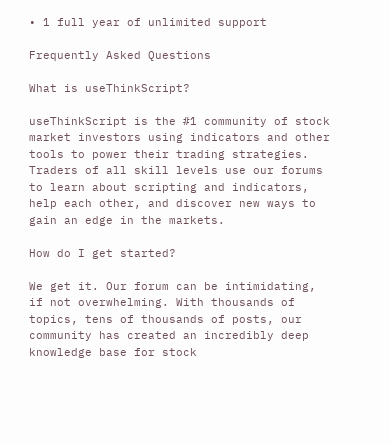• 1 full year of unlimited support

Frequently Asked Questions

What is useThinkScript?

useThinkScript is the #1 community of stock market investors using indicators and other tools to power their trading strategies. Traders of all skill levels use our forums to learn about scripting and indicators, help each other, and discover new ways to gain an edge in the markets.

How do I get started?

We get it. Our forum can be intimidating, if not overwhelming. With thousands of topics, tens of thousands of posts, our community has created an incredibly deep knowledge base for stock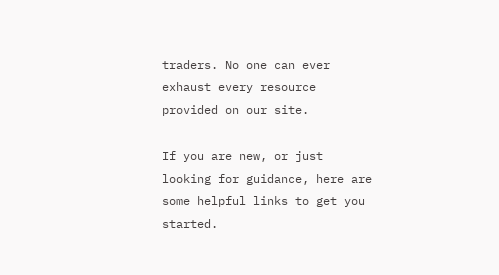traders. No one can ever exhaust every resource provided on our site.

If you are new, or just looking for guidance, here are some helpful links to get you started.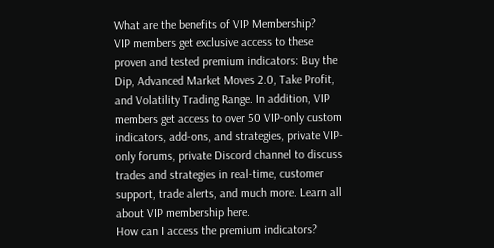What are the benefits of VIP Membership?
VIP members get exclusive access to these proven and tested premium indicators: Buy the Dip, Advanced Market Moves 2.0, Take Profit, and Volatility Trading Range. In addition, VIP members get access to over 50 VIP-only custom indicators, add-ons, and strategies, private VIP-only forums, private Discord channel to discuss trades and strategies in real-time, customer support, trade alerts, and much more. Learn all about VIP membership here.
How can I access the premium indicators?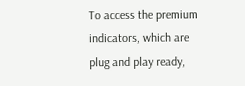To access the premium indicators, which are plug and play ready,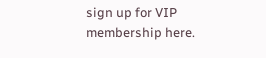sign up for VIP membership here.